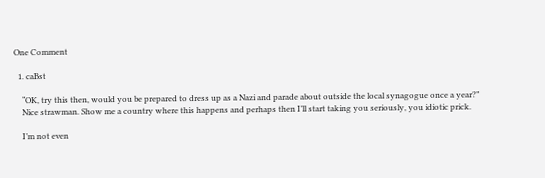One Comment

  1. caBst

    “OK, try this then, would you be prepared to dress up as a Nazi and parade about outside the local synagogue once a year?”
    Nice strawman. Show me a country where this happens and perhaps then I’ll start taking you seriously, you idiotic prick.

    I’m not even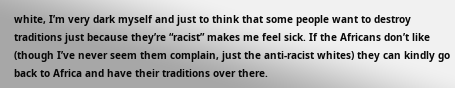white, I’m very dark myself and just to think that some people want to destroy traditions just because they’re “racist” makes me feel sick. If the Africans don’t like (though I’ve never seem them complain, just the anti-racist whites) they can kindly go back to Africa and have their traditions over there.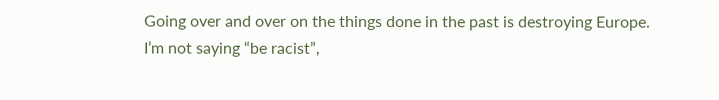Going over and over on the things done in the past is destroying Europe. I’m not saying “be racist”,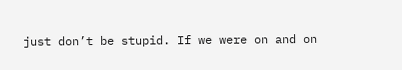just don’t be stupid. If we were on and on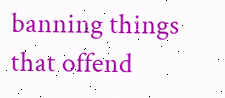banning things that offend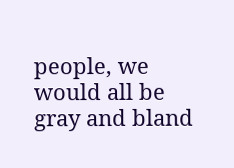people, we would all be gray and bland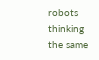robots thinking the same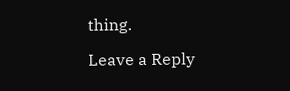thing.

Leave a Reply